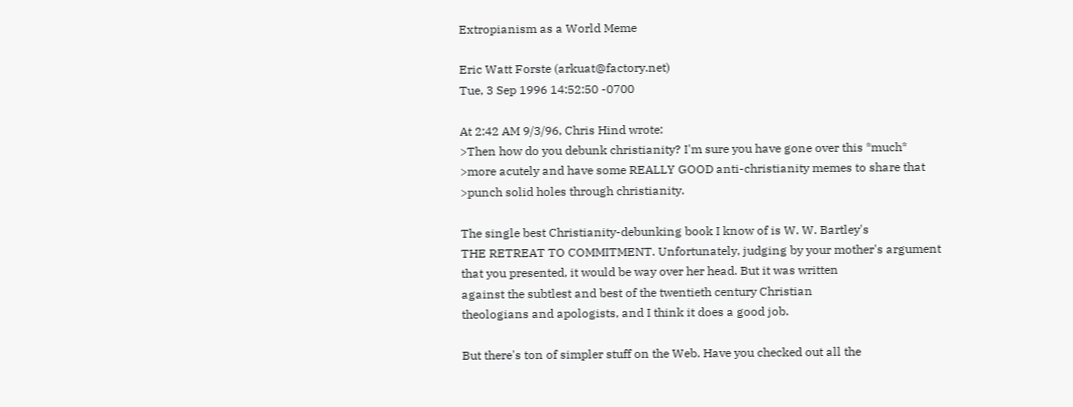Extropianism as a World Meme

Eric Watt Forste (arkuat@factory.net)
Tue, 3 Sep 1996 14:52:50 -0700

At 2:42 AM 9/3/96, Chris Hind wrote:
>Then how do you debunk christianity? I'm sure you have gone over this *much*
>more acutely and have some REALLY GOOD anti-christianity memes to share that
>punch solid holes through christianity.

The single best Christianity-debunking book I know of is W. W. Bartley's
THE RETREAT TO COMMITMENT. Unfortunately, judging by your mother's argument
that you presented, it would be way over her head. But it was written
against the subtlest and best of the twentieth century Christian
theologians and apologists, and I think it does a good job.

But there's ton of simpler stuff on the Web. Have you checked out all the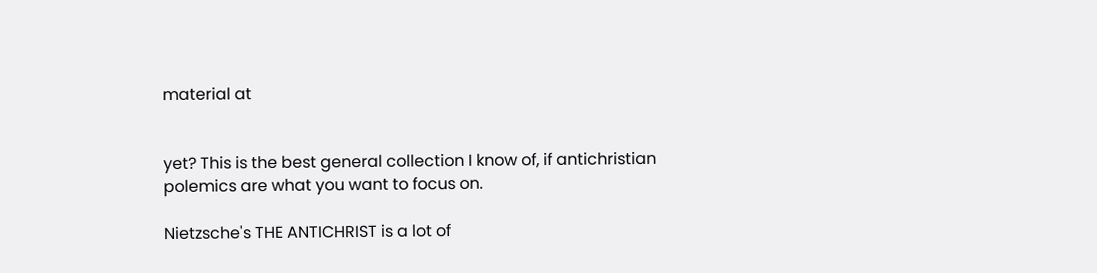material at


yet? This is the best general collection I know of, if antichristian
polemics are what you want to focus on.

Nietzsche's THE ANTICHRIST is a lot of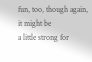fun, too, though again, it might be
a little strong for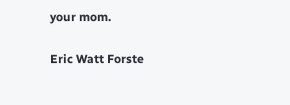your mom.

Eric Watt Forste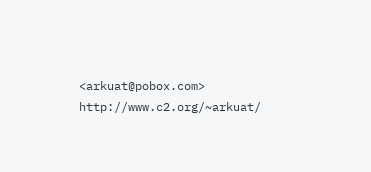<arkuat@pobox.com> http://www.c2.org/~arkuat/